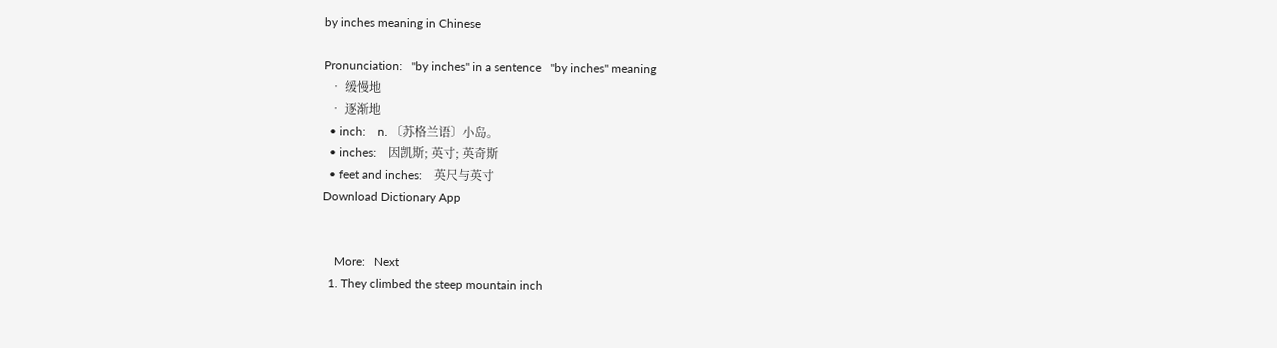by inches meaning in Chinese

Pronunciation:   "by inches" in a sentence   "by inches" meaning
  • 缓慢地
  • 逐渐地
  • inch:    n. 〔苏格兰语〕小岛。
  • inches:    因凯斯; 英寸; 英奇斯
  • feet and inches:    英尺与英寸
Download Dictionary App


    More:   Next
  1. They climbed the steep mountain inch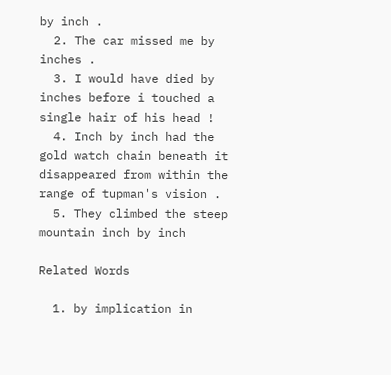by inch .
  2. The car missed me by inches .
  3. I would have died by inches before i touched a single hair of his head !
  4. Inch by inch had the gold watch chain beneath it disappeared from within the range of tupman's vision .
  5. They climbed the steep mountain inch by inch

Related Words

  1. by implication in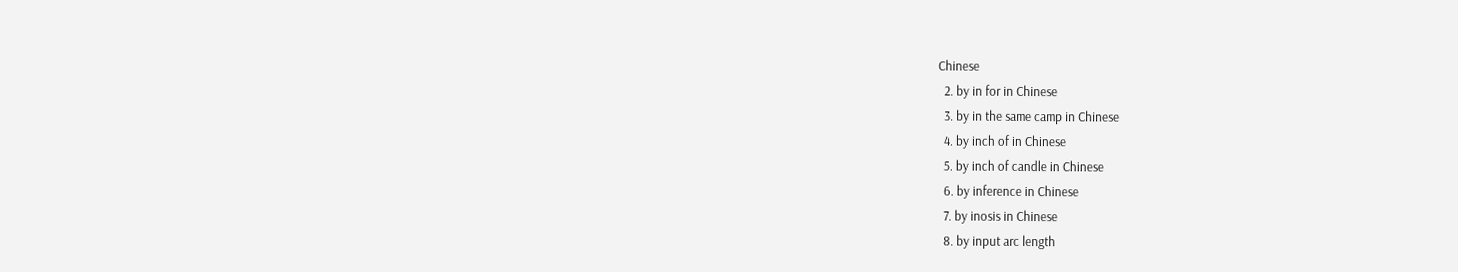Chinese
  2. by in for in Chinese
  3. by in the same camp in Chinese
  4. by inch of in Chinese
  5. by inch of candle in Chinese
  6. by inference in Chinese
  7. by inosis in Chinese
  8. by input arc length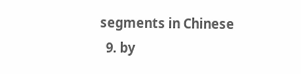segments in Chinese
  9. by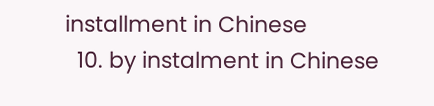installment in Chinese
  10. by instalment in Chinese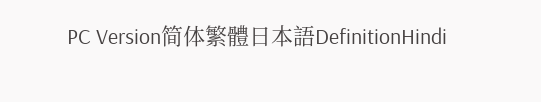PC Version简体繁體日本語DefinitionHindi